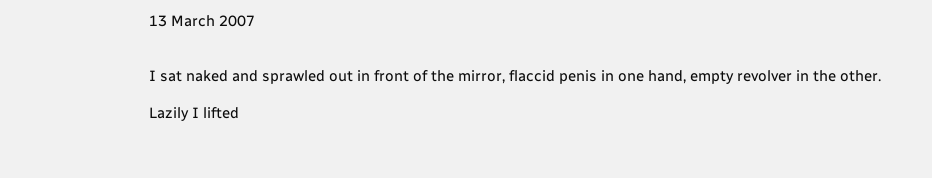13 March 2007


I sat naked and sprawled out in front of the mirror, flaccid penis in one hand, empty revolver in the other.

Lazily I lifted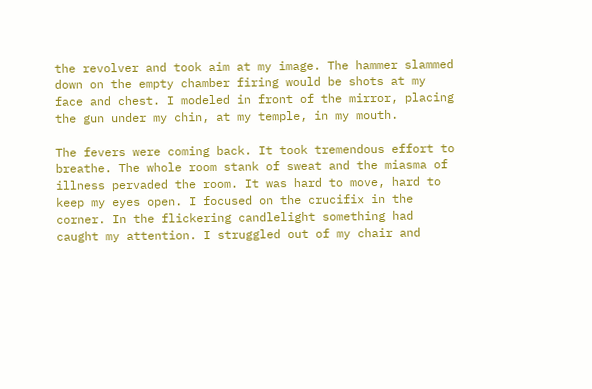the revolver and took aim at my image. The hammer slammed down on the empty chamber firing would be shots at my face and chest. I modeled in front of the mirror, placing the gun under my chin, at my temple, in my mouth.

The fevers were coming back. It took tremendous effort to breathe. The whole room stank of sweat and the miasma of illness pervaded the room. It was hard to move, hard to keep my eyes open. I focused on the crucifix in the corner. In the flickering candlelight something had caught my attention. I struggled out of my chair and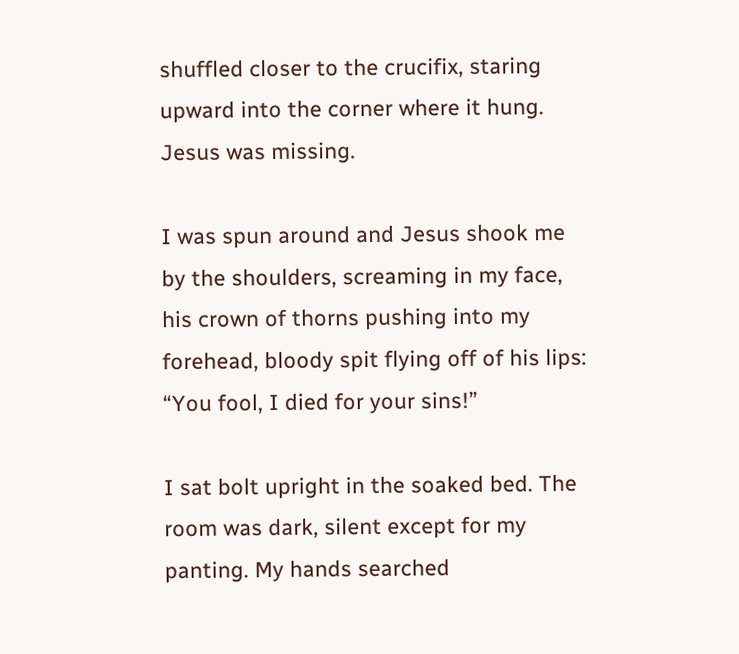shuffled closer to the crucifix, staring upward into the corner where it hung. Jesus was missing.

I was spun around and Jesus shook me by the shoulders, screaming in my face, his crown of thorns pushing into my forehead, bloody spit flying off of his lips: “You fool, I died for your sins!”

I sat bolt upright in the soaked bed. The room was dark, silent except for my panting. My hands searched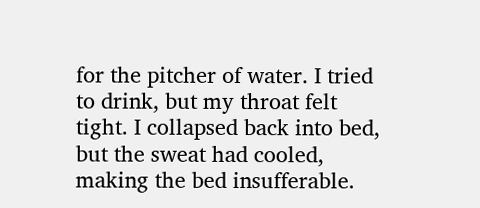for the pitcher of water. I tried to drink, but my throat felt tight. I collapsed back into bed, but the sweat had cooled, making the bed insufferable.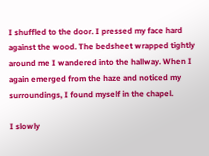I shuffled to the door. I pressed my face hard against the wood. The bedsheet wrapped tightly around me I wandered into the hallway. When I again emerged from the haze and noticed my surroundings, I found myself in the chapel.

I slowly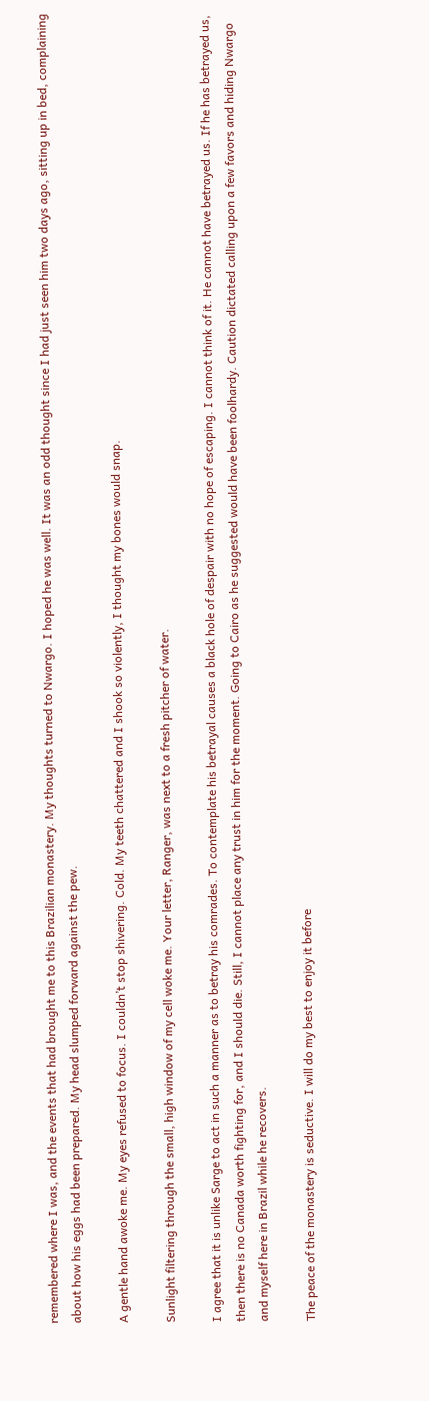remembered where I was, and the events that had brought me to this Brazilian monastery. My thoughts turned to Nwargo. I hoped he was well. It was an odd thought since I had just seen him two days ago, sitting up in bed, complaining about how his eggs had been prepared. My head slumped forward against the pew.

A gentle hand awoke me. My eyes refused to focus. I couldn’t stop shivering. Cold. My teeth chattered and I shook so violently, I thought my bones would snap.

Sunlight filtering through the small, high window of my cell woke me. Your letter, Ranger, was next to a fresh pitcher of water.

I agree that it is unlike Sarge to act in such a manner as to betray his comrades. To contemplate his betrayal causes a black hole of despair with no hope of escaping. I cannot think of it. He cannot have betrayed us. If he has betrayed us, then there is no Canada worth fighting for, and I should die. Still, I cannot place any trust in him for the moment. Going to Cairo as he suggested would have been foolhardy. Caution dictated calling upon a few favors and hiding Nwargo and myself here in Brazil while he recovers.

The peace of the monastery is seductive. I will do my best to enjoy it before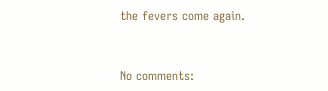the fevers come again.


No comments: